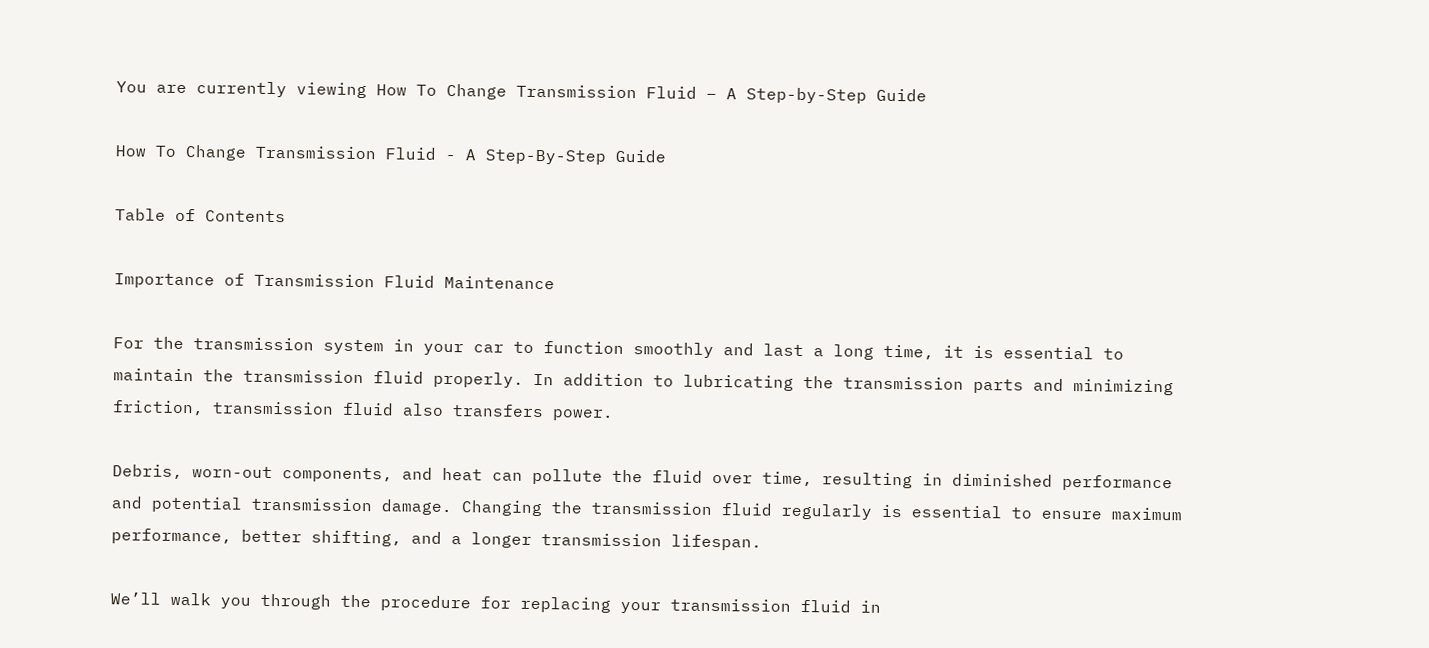You are currently viewing How To Change Transmission Fluid – A Step-by-Step Guide

How To Change Transmission Fluid - A Step-By-Step Guide

Table of Contents

Importance of Transmission Fluid Maintenance

For the transmission system in your car to function smoothly and last a long time, it is essential to maintain the transmission fluid properly. In addition to lubricating the transmission parts and minimizing friction, transmission fluid also transfers power.

Debris, worn-out components, and heat can pollute the fluid over time, resulting in diminished performance and potential transmission damage. Changing the transmission fluid regularly is essential to ensure maximum performance, better shifting, and a longer transmission lifespan.

We’ll walk you through the procedure for replacing your transmission fluid in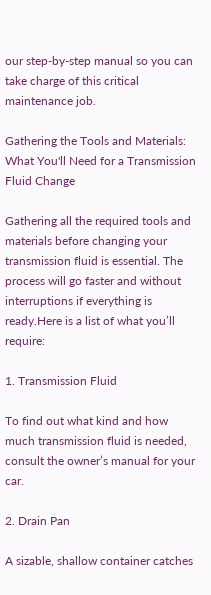our step-by-step manual so you can take charge of this critical maintenance job.

Gathering the Tools and Materials: What You'll Need for a Transmission Fluid Change

Gathering all the required tools and materials before changing your transmission fluid is essential. The process will go faster and without interruptions if everything is ready.Here is a list of what you’ll require:

1. Transmission Fluid

To find out what kind and how much transmission fluid is needed, consult the owner’s manual for your car.

2. Drain Pan

A sizable, shallow container catches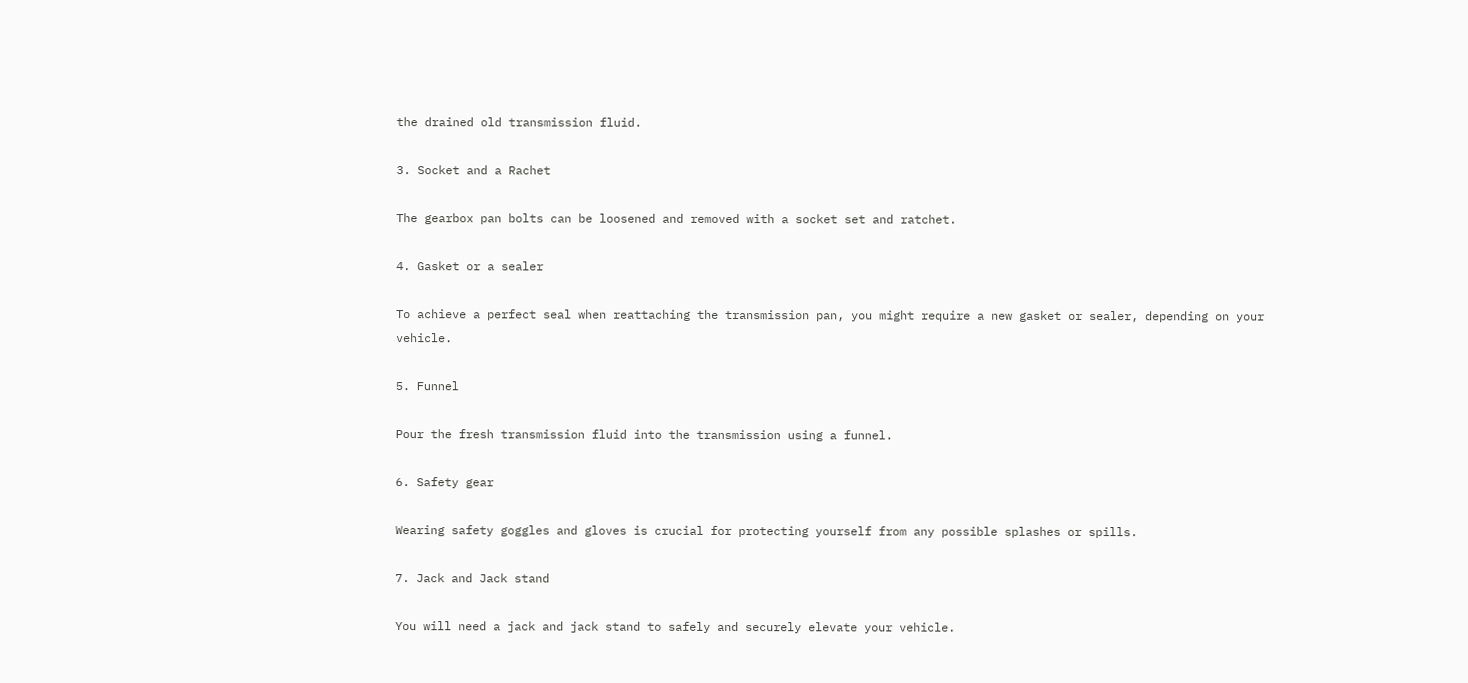the drained old transmission fluid.

3. Socket and a Rachet

The gearbox pan bolts can be loosened and removed with a socket set and ratchet.

4. Gasket or a sealer

To achieve a perfect seal when reattaching the transmission pan, you might require a new gasket or sealer, depending on your vehicle.

5. Funnel

Pour the fresh transmission fluid into the transmission using a funnel.

6. Safety gear

Wearing safety goggles and gloves is crucial for protecting yourself from any possible splashes or spills.

7. Jack and Jack stand

You will need a jack and jack stand to safely and securely elevate your vehicle.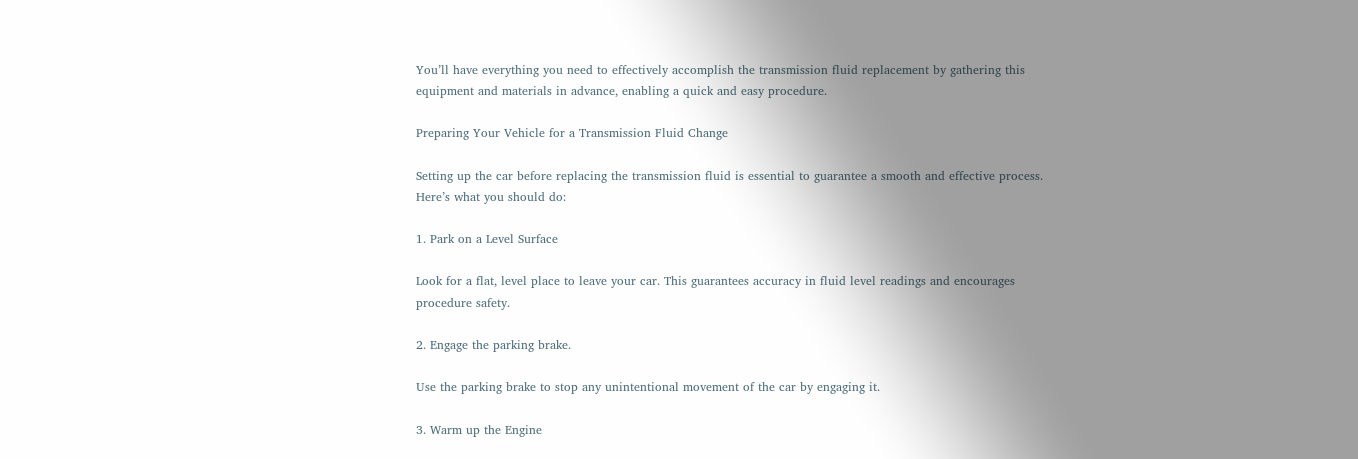You’ll have everything you need to effectively accomplish the transmission fluid replacement by gathering this equipment and materials in advance, enabling a quick and easy procedure.

Preparing Your Vehicle for a Transmission Fluid Change

Setting up the car before replacing the transmission fluid is essential to guarantee a smooth and effective process. Here’s what you should do:

1. Park on a Level Surface

Look for a flat, level place to leave your car. This guarantees accuracy in fluid level readings and encourages procedure safety.

2. Engage the parking brake.

Use the parking brake to stop any unintentional movement of the car by engaging it.

3. Warm up the Engine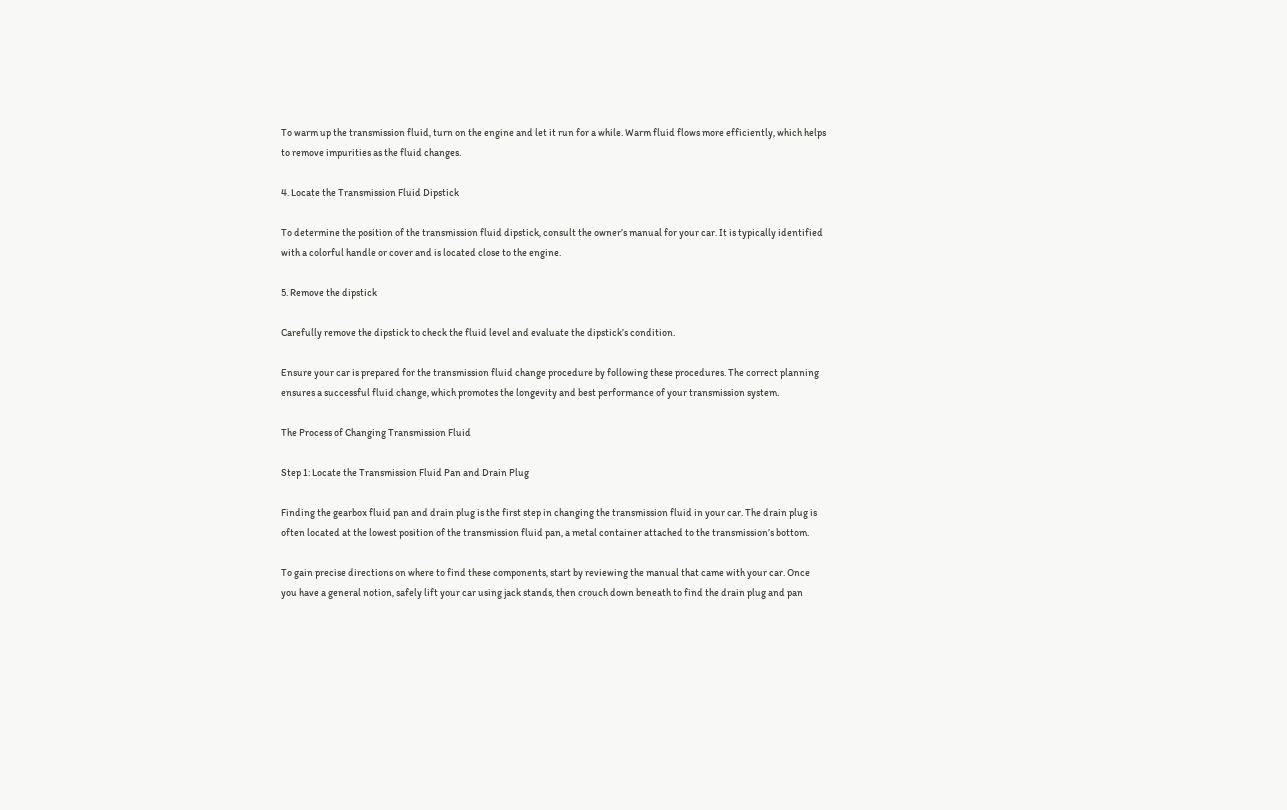To warm up the transmission fluid, turn on the engine and let it run for a while. Warm fluid flows more efficiently, which helps to remove impurities as the fluid changes.

4. Locate the Transmission Fluid Dipstick

To determine the position of the transmission fluid dipstick, consult the owner’s manual for your car. It is typically identified with a colorful handle or cover and is located close to the engine.

5. Remove the dipstick

Carefully remove the dipstick to check the fluid level and evaluate the dipstick’s condition.

Ensure your car is prepared for the transmission fluid change procedure by following these procedures. The correct planning ensures a successful fluid change, which promotes the longevity and best performance of your transmission system.

The Process of Changing Transmission Fluid

Step 1: Locate the Transmission Fluid Pan and Drain Plug

Finding the gearbox fluid pan and drain plug is the first step in changing the transmission fluid in your car. The drain plug is often located at the lowest position of the transmission fluid pan, a metal container attached to the transmission’s bottom.

To gain precise directions on where to find these components, start by reviewing the manual that came with your car. Once you have a general notion, safely lift your car using jack stands, then crouch down beneath to find the drain plug and pan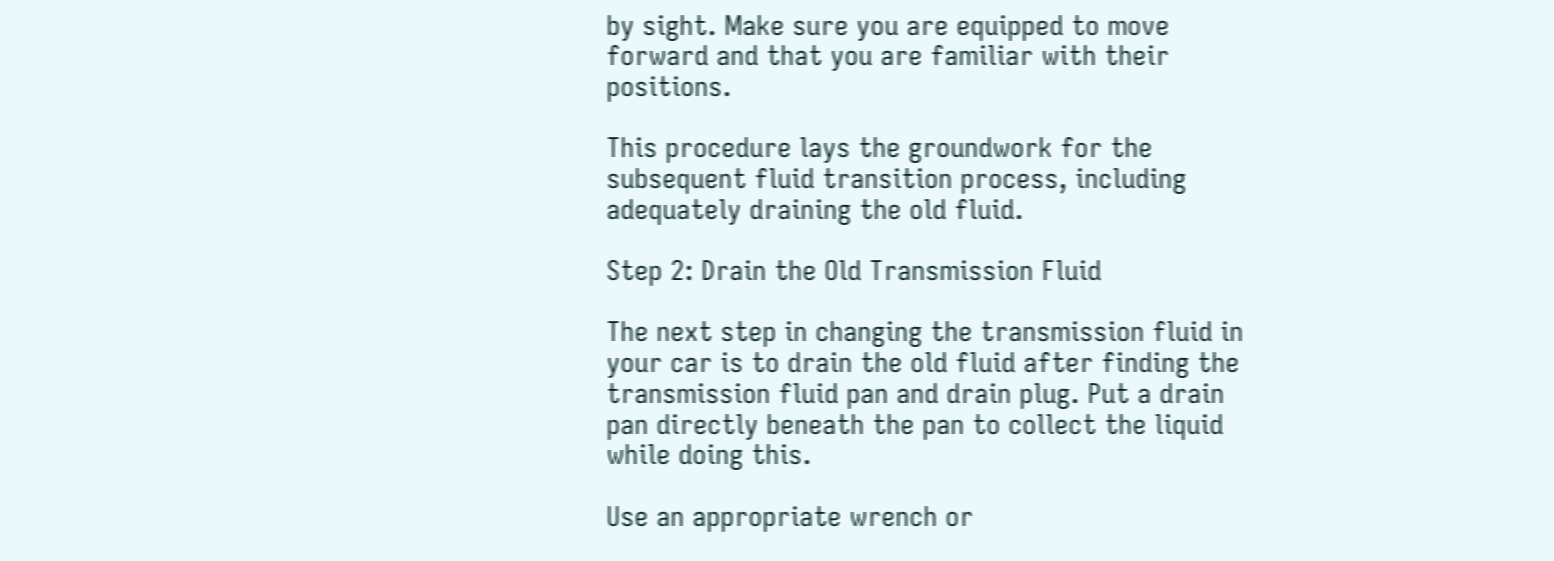by sight. Make sure you are equipped to move forward and that you are familiar with their positions.

This procedure lays the groundwork for the subsequent fluid transition process, including adequately draining the old fluid.

Step 2: Drain the Old Transmission Fluid

The next step in changing the transmission fluid in your car is to drain the old fluid after finding the transmission fluid pan and drain plug. Put a drain pan directly beneath the pan to collect the liquid while doing this.

Use an appropriate wrench or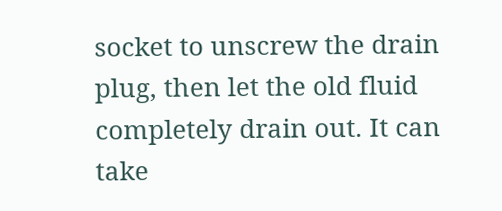socket to unscrew the drain plug, then let the old fluid completely drain out. It can take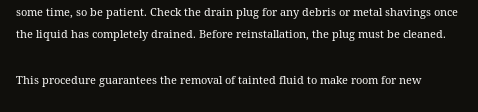some time, so be patient. Check the drain plug for any debris or metal shavings once the liquid has completely drained. Before reinstallation, the plug must be cleaned.

This procedure guarantees the removal of tainted fluid to make room for new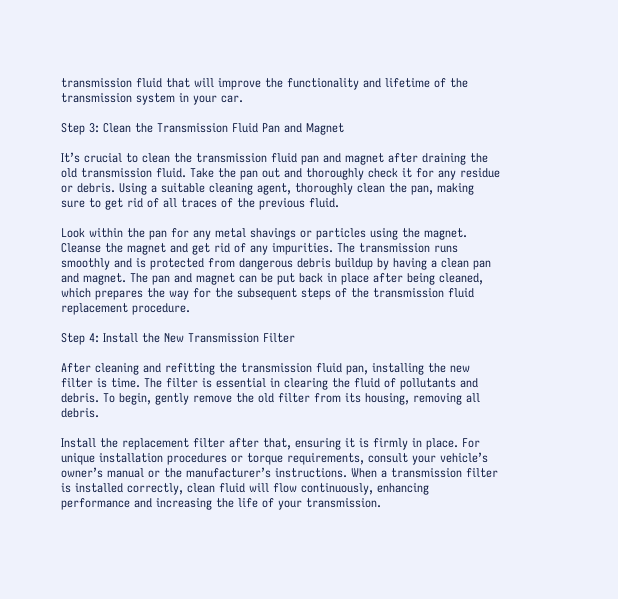transmission fluid that will improve the functionality and lifetime of the transmission system in your car.

Step 3: Clean the Transmission Fluid Pan and Magnet

It’s crucial to clean the transmission fluid pan and magnet after draining the old transmission fluid. Take the pan out and thoroughly check it for any residue or debris. Using a suitable cleaning agent, thoroughly clean the pan, making sure to get rid of all traces of the previous fluid.

Look within the pan for any metal shavings or particles using the magnet. Cleanse the magnet and get rid of any impurities. The transmission runs smoothly and is protected from dangerous debris buildup by having a clean pan and magnet. The pan and magnet can be put back in place after being cleaned, which prepares the way for the subsequent steps of the transmission fluid replacement procedure.

Step 4: Install the New Transmission Filter

After cleaning and refitting the transmission fluid pan, installing the new filter is time. The filter is essential in clearing the fluid of pollutants and debris. To begin, gently remove the old filter from its housing, removing all debris.

Install the replacement filter after that, ensuring it is firmly in place. For unique installation procedures or torque requirements, consult your vehicle’s owner’s manual or the manufacturer’s instructions. When a transmission filter is installed correctly, clean fluid will flow continuously, enhancing performance and increasing the life of your transmission.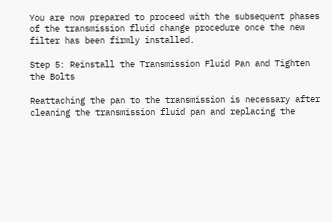You are now prepared to proceed with the subsequent phases of the transmission fluid change procedure once the new filter has been firmly installed.

Step 5: Reinstall the Transmission Fluid Pan and Tighten the Bolts

Reattaching the pan to the transmission is necessary after cleaning the transmission fluid pan and replacing the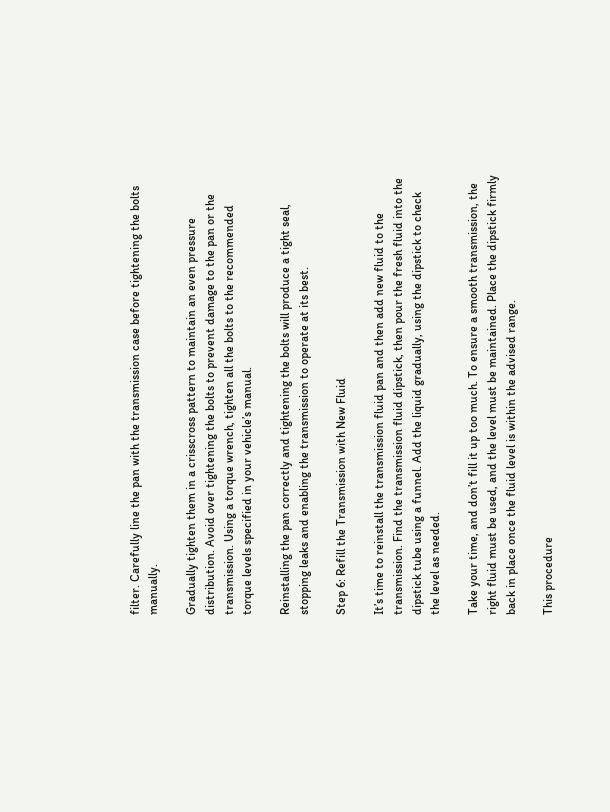filter. Carefully line the pan with the transmission case before tightening the bolts manually.

Gradually tighten them in a crisscross pattern to maintain an even pressure distribution. Avoid over tightening the bolts to prevent damage to the pan or the transmission. Using a torque wrench, tighten all the bolts to the recommended torque levels specified in your vehicle’s manual.

Reinstalling the pan correctly and tightening the bolts will produce a tight seal, stopping leaks and enabling the transmission to operate at its best.

Step 6: Refill the Transmission with New Fluid

It’s time to reinstall the transmission fluid pan and then add new fluid to the transmission. Find the transmission fluid dipstick, then pour the fresh fluid into the dipstick tube using a funnel. Add the liquid gradually, using the dipstick to check the level as needed.

Take your time, and don’t fill it up too much. To ensure a smooth transmission, the right fluid must be used, and the level must be maintained. Place the dipstick firmly back in place once the fluid level is within the advised range.

This procedure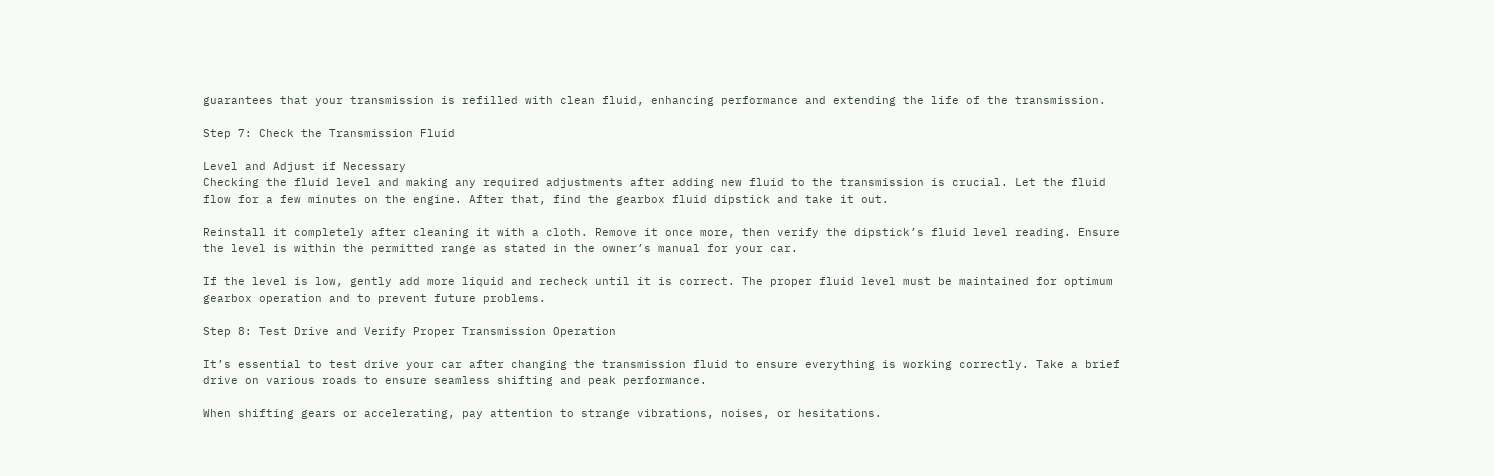guarantees that your transmission is refilled with clean fluid, enhancing performance and extending the life of the transmission.

Step 7: Check the Transmission Fluid

Level and Adjust if Necessary
Checking the fluid level and making any required adjustments after adding new fluid to the transmission is crucial. Let the fluid flow for a few minutes on the engine. After that, find the gearbox fluid dipstick and take it out.

Reinstall it completely after cleaning it with a cloth. Remove it once more, then verify the dipstick’s fluid level reading. Ensure the level is within the permitted range as stated in the owner’s manual for your car.

If the level is low, gently add more liquid and recheck until it is correct. The proper fluid level must be maintained for optimum gearbox operation and to prevent future problems.

Step 8: Test Drive and Verify Proper Transmission Operation

It’s essential to test drive your car after changing the transmission fluid to ensure everything is working correctly. Take a brief drive on various roads to ensure seamless shifting and peak performance.

When shifting gears or accelerating, pay attention to strange vibrations, noises, or hesitations.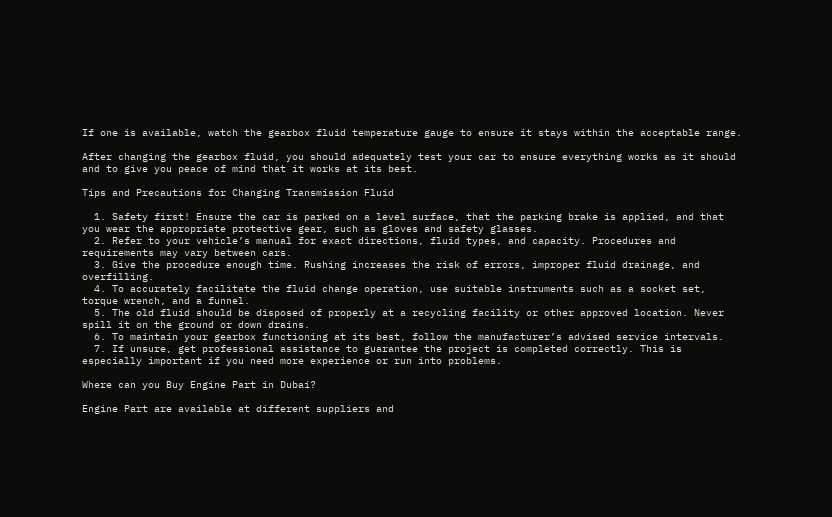If one is available, watch the gearbox fluid temperature gauge to ensure it stays within the acceptable range.

After changing the gearbox fluid, you should adequately test your car to ensure everything works as it should and to give you peace of mind that it works at its best.

Tips and Precautions for Changing Transmission Fluid

  1. Safety first! Ensure the car is parked on a level surface, that the parking brake is applied, and that you wear the appropriate protective gear, such as gloves and safety glasses.
  2. Refer to your vehicle’s manual for exact directions, fluid types, and capacity. Procedures and requirements may vary between cars.
  3. Give the procedure enough time. Rushing increases the risk of errors, improper fluid drainage, and overfilling.
  4. To accurately facilitate the fluid change operation, use suitable instruments such as a socket set, torque wrench, and a funnel.
  5. The old fluid should be disposed of properly at a recycling facility or other approved location. Never spill it on the ground or down drains.
  6. To maintain your gearbox functioning at its best, follow the manufacturer’s advised service intervals.
  7. If unsure, get professional assistance to guarantee the project is completed correctly. This is especially important if you need more experience or run into problems.

Where can you Buy Engine Part in Dubai?

Engine Part are available at different suppliers and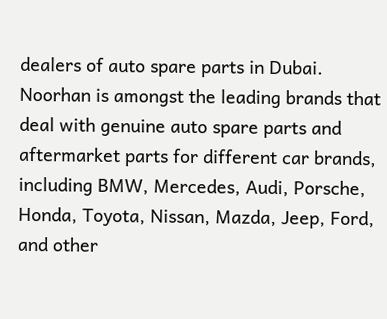dealers of auto spare parts in Dubai. Noorhan is amongst the leading brands that deal with genuine auto spare parts and aftermarket parts for different car brands, including BMW, Mercedes, Audi, Porsche, Honda, Toyota, Nissan, Mazda, Jeep, Ford, and other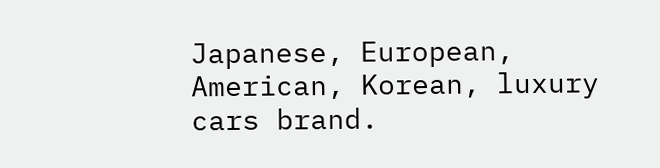Japanese, European, American, Korean, luxury cars brand.